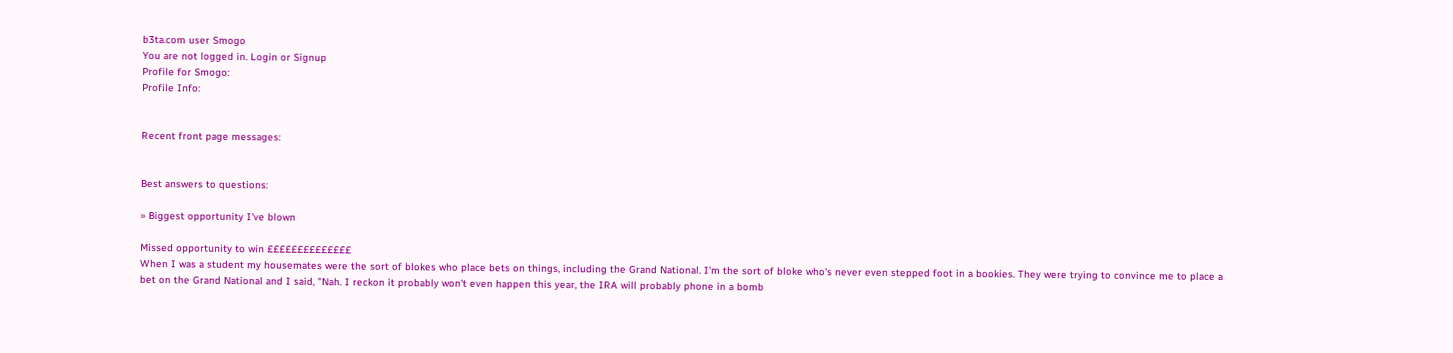b3ta.com user Smogo
You are not logged in. Login or Signup
Profile for Smogo:
Profile Info:


Recent front page messages:


Best answers to questions:

» Biggest opportunity I've blown

Missed opportunity to win ££££££££££££££
When I was a student my housemates were the sort of blokes who place bets on things, including the Grand National. I'm the sort of bloke who's never even stepped foot in a bookies. They were trying to convince me to place a bet on the Grand National and I said, "Nah. I reckon it probably won't even happen this year, the IRA will probably phone in a bomb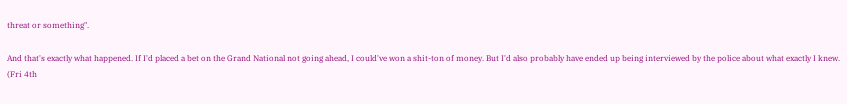threat or something".

And that's exactly what happened. If I'd placed a bet on the Grand National not going ahead, I could've won a shit-ton of money. But I'd also probably have ended up being interviewed by the police about what exactly I knew.
(Fri 4th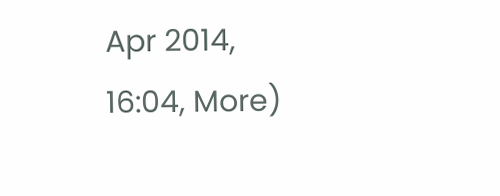Apr 2014, 16:04, More)